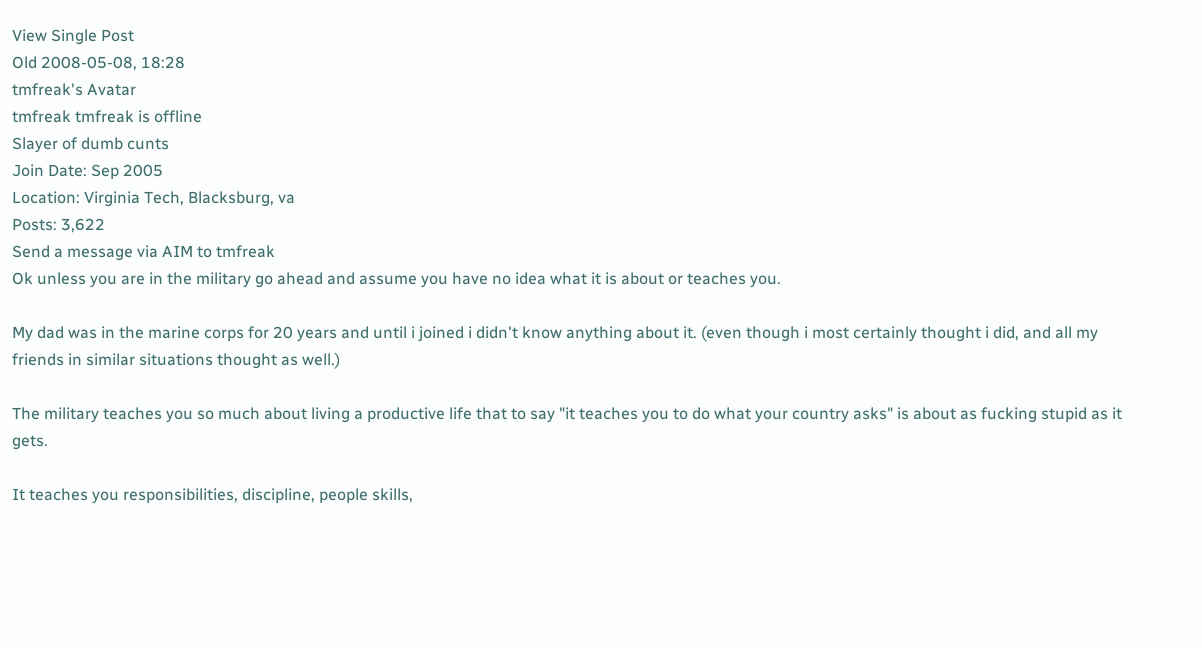View Single Post
Old 2008-05-08, 18:28
tmfreak's Avatar
tmfreak tmfreak is offline
Slayer of dumb cunts
Join Date: Sep 2005
Location: Virginia Tech, Blacksburg, va
Posts: 3,622
Send a message via AIM to tmfreak
Ok unless you are in the military go ahead and assume you have no idea what it is about or teaches you.

My dad was in the marine corps for 20 years and until i joined i didn't know anything about it. (even though i most certainly thought i did, and all my friends in similar situations thought as well.)

The military teaches you so much about living a productive life that to say "it teaches you to do what your country asks" is about as fucking stupid as it gets.

It teaches you responsibilities, discipline, people skills,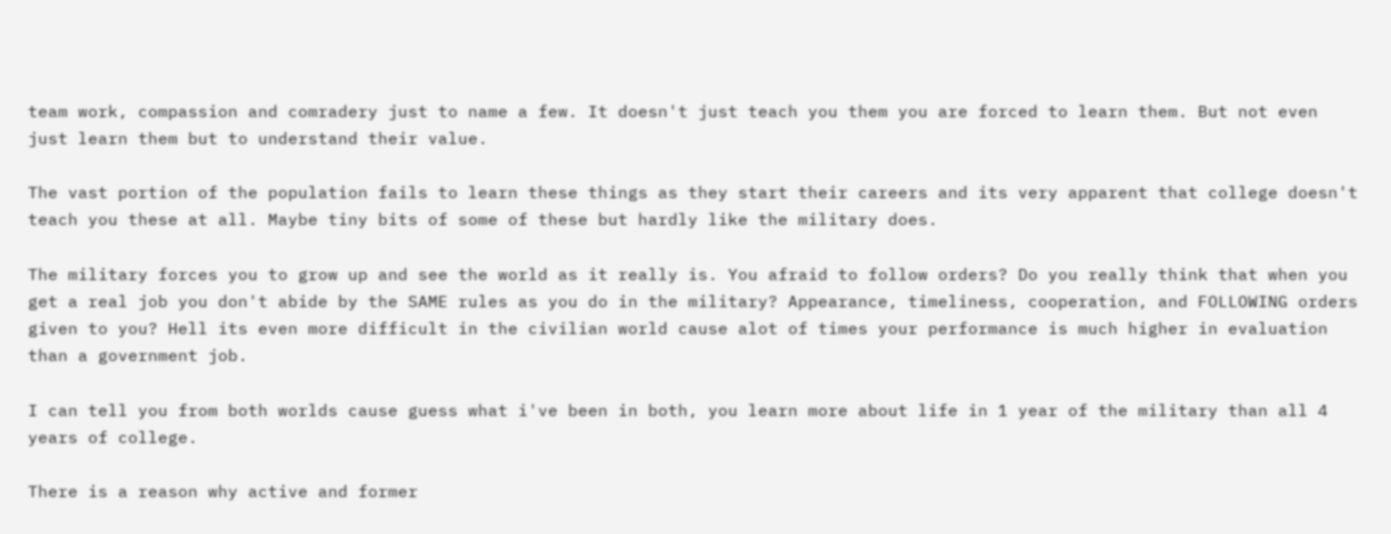team work, compassion and comradery just to name a few. It doesn't just teach you them you are forced to learn them. But not even just learn them but to understand their value.

The vast portion of the population fails to learn these things as they start their careers and its very apparent that college doesn't teach you these at all. Maybe tiny bits of some of these but hardly like the military does.

The military forces you to grow up and see the world as it really is. You afraid to follow orders? Do you really think that when you get a real job you don't abide by the SAME rules as you do in the military? Appearance, timeliness, cooperation, and FOLLOWING orders given to you? Hell its even more difficult in the civilian world cause alot of times your performance is much higher in evaluation than a government job.

I can tell you from both worlds cause guess what i've been in both, you learn more about life in 1 year of the military than all 4 years of college.

There is a reason why active and former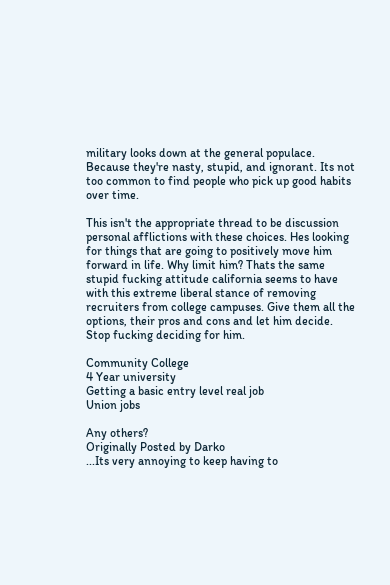military looks down at the general populace. Because they're nasty, stupid, and ignorant. Its not too common to find people who pick up good habits over time.

This isn't the appropriate thread to be discussion personal afflictions with these choices. Hes looking for things that are going to positively move him forward in life. Why limit him? Thats the same stupid fucking attitude california seems to have with this extreme liberal stance of removing recruiters from college campuses. Give them all the options, their pros and cons and let him decide. Stop fucking deciding for him.

Community College
4 Year university
Getting a basic entry level real job
Union jobs

Any others?
Originally Posted by Darko
...Its very annoying to keep having to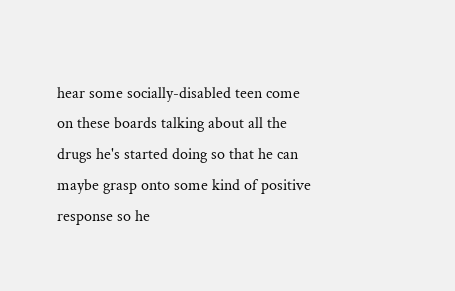hear some socially-disabled teen come on these boards talking about all the drugs he's started doing so that he can maybe grasp onto some kind of positive response so he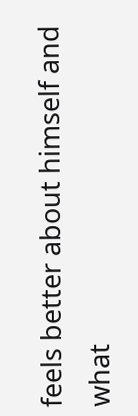feels better about himself and what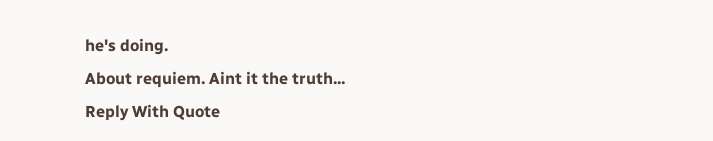he's doing.
About requiem. Aint it the truth...
Reply With Quote